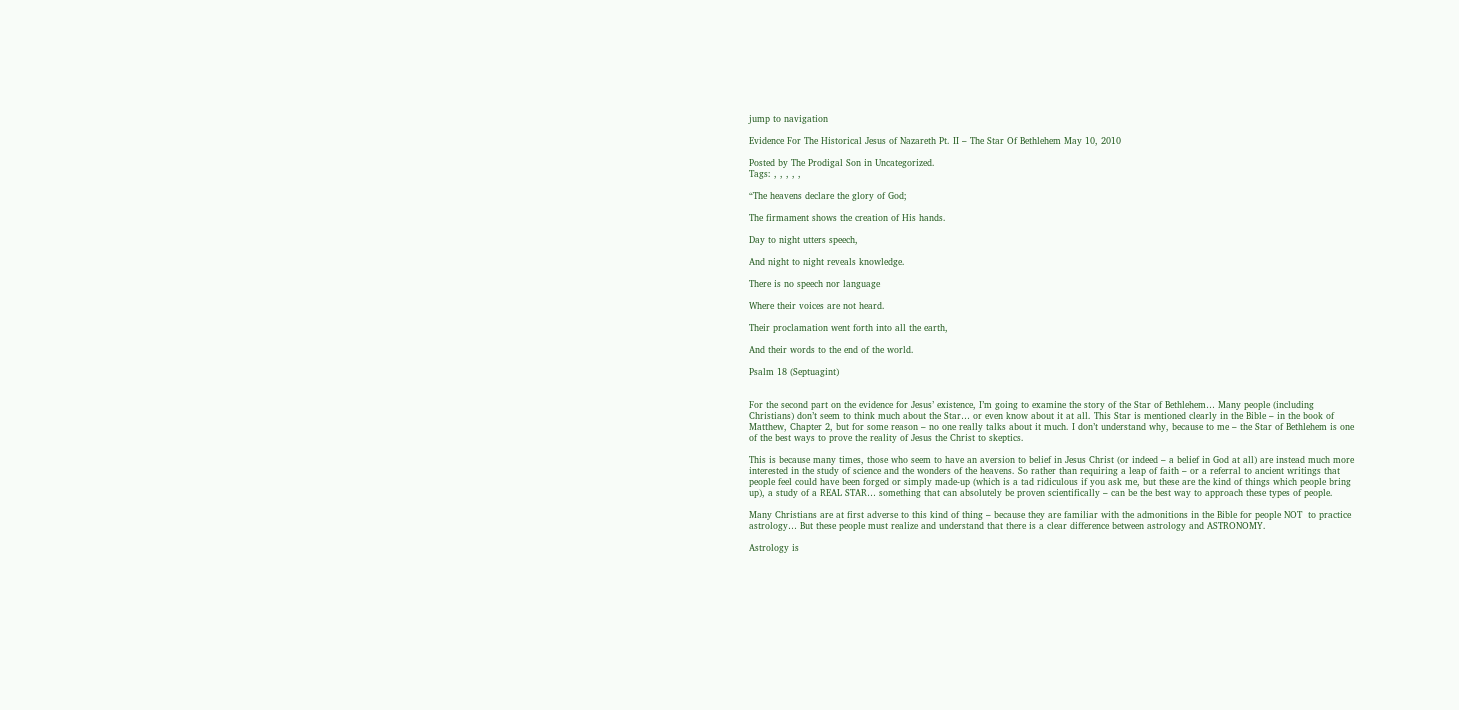jump to navigation

Evidence For The Historical Jesus of Nazareth Pt. II – The Star Of Bethlehem May 10, 2010

Posted by The Prodigal Son in Uncategorized.
Tags: , , , , ,

“The heavens declare the glory of God;

The firmament shows the creation of His hands.

Day to night utters speech,

And night to night reveals knowledge.

There is no speech nor language

Where their voices are not heard.

Their proclamation went forth into all the earth,

And their words to the end of the world.

Psalm 18 (Septuagint)


For the second part on the evidence for Jesus’ existence, I’m going to examine the story of the Star of Bethlehem… Many people (including Christians) don’t seem to think much about the Star… or even know about it at all. This Star is mentioned clearly in the Bible – in the book of Matthew, Chapter 2, but for some reason – no one really talks about it much. I don’t understand why, because to me – the Star of Bethlehem is one of the best ways to prove the reality of Jesus the Christ to skeptics.

This is because many times, those who seem to have an aversion to belief in Jesus Christ (or indeed – a belief in God at all) are instead much more interested in the study of science and the wonders of the heavens. So rather than requiring a leap of faith – or a referral to ancient writings that people feel could have been forged or simply made-up (which is a tad ridiculous if you ask me, but these are the kind of things which people bring up), a study of a REAL STAR… something that can absolutely be proven scientifically – can be the best way to approach these types of people.

Many Christians are at first adverse to this kind of thing – because they are familiar with the admonitions in the Bible for people NOT  to practice astrology… But these people must realize and understand that there is a clear difference between astrology and ASTRONOMY.

Astrology is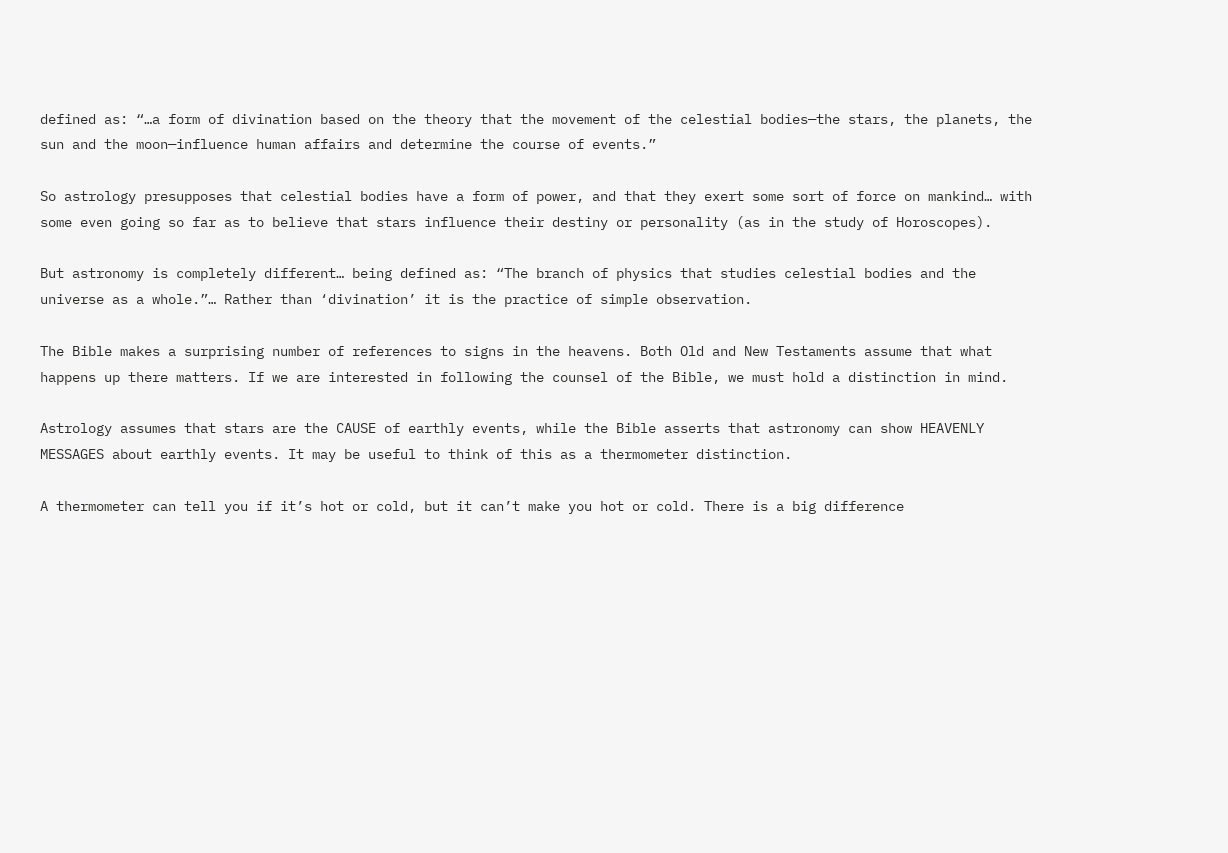defined as: “…a form of divination based on the theory that the movement of the celestial bodies—the stars, the planets, the sun and the moon—influence human affairs and determine the course of events.”

So astrology presupposes that celestial bodies have a form of power, and that they exert some sort of force on mankind… with some even going so far as to believe that stars influence their destiny or personality (as in the study of Horoscopes).

But astronomy is completely different… being defined as: “The branch of physics that studies celestial bodies and the universe as a whole.”… Rather than ‘divination’ it is the practice of simple observation.

The Bible makes a surprising number of references to signs in the heavens. Both Old and New Testaments assume that what happens up there matters. If we are interested in following the counsel of the Bible, we must hold a distinction in mind.

Astrology assumes that stars are the CAUSE of earthly events, while the Bible asserts that astronomy can show HEAVENLY MESSAGES about earthly events. It may be useful to think of this as a thermometer distinction.

A thermometer can tell you if it’s hot or cold, but it can’t make you hot or cold. There is a big difference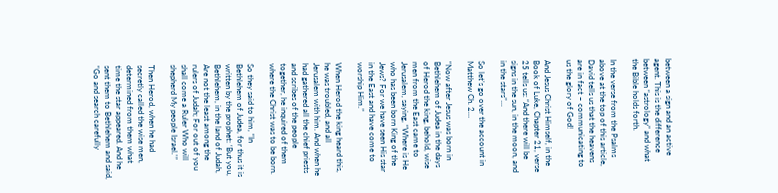between a sign and an active agent. This is the difference between “astrology” and what the Bible holds forth.

In the verse from the Psalms above at the top of this article, David tells us that the heavens are in fact – communicating to us the glory of God!

And Jesus Christ Himself, in the Book of Luke, Chapter 21, verse 25 tells us: “And there will be signs in the sun, in the moon, and in the stars”…

So let’s go over the account in Matthew Ch. 2…

“Now after Jesus was born in Bethlehem of Judea in the days of Herod the king, behold, wise men from the East came to Jerusalem, saying, “Where is He who has been born King of the Jews? For we have seen His star in the East and have come to worship Him.”

When Herod the king heard this, he was troubled, and all Jerusalem with him. And when he had gathered all the chief priests and scribes of the people together, he inquired of them where the Christ was to be born.

So they said to him, “In Bethlehem of Judea, for thus it is written by the prophet: ‘But you, Bethlehem, in the land of Judah, Are not the least among the rulers of Judah; For out of you shall come a Ruler Who will shepherd My people Israel.'”

Then Herod, when he had secretly called the wise men, determined from them what time the star appeared. And he sent them to Bethlehem and said, “Go and search carefully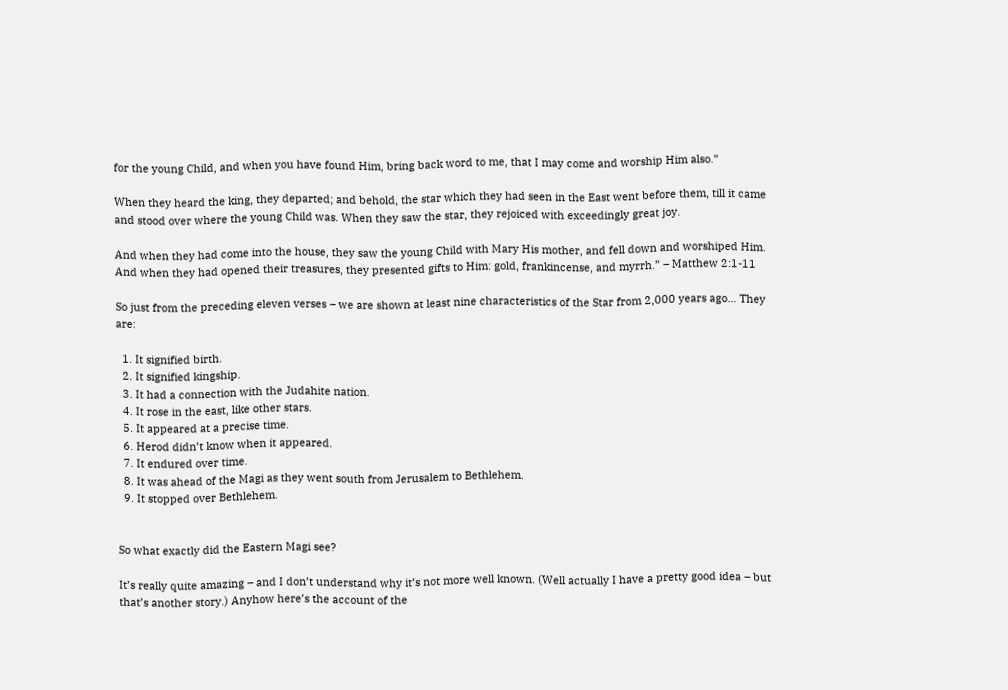for the young Child, and when you have found Him, bring back word to me, that I may come and worship Him also.”

When they heard the king, they departed; and behold, the star which they had seen in the East went before them, till it came and stood over where the young Child was. When they saw the star, they rejoiced with exceedingly great joy.

And when they had come into the house, they saw the young Child with Mary His mother, and fell down and worshiped Him. And when they had opened their treasures, they presented gifts to Him: gold, frankincense, and myrrh.” – Matthew 2:1-11

So just from the preceding eleven verses – we are shown at least nine characteristics of the Star from 2,000 years ago… They are:

  1. It signified birth.
  2. It signified kingship.
  3. It had a connection with the Judahite nation.
  4. It rose in the east, like other stars.
  5. It appeared at a precise time.
  6. Herod didn’t know when it appeared.
  7. It endured over time.
  8. It was ahead of the Magi as they went south from Jerusalem to Bethlehem.
  9. It stopped over Bethlehem.


So what exactly did the Eastern Magi see?

It’s really quite amazing – and I don’t understand why it’s not more well known. (Well actually I have a pretty good idea – but that’s another story.) Anyhow here’s the account of the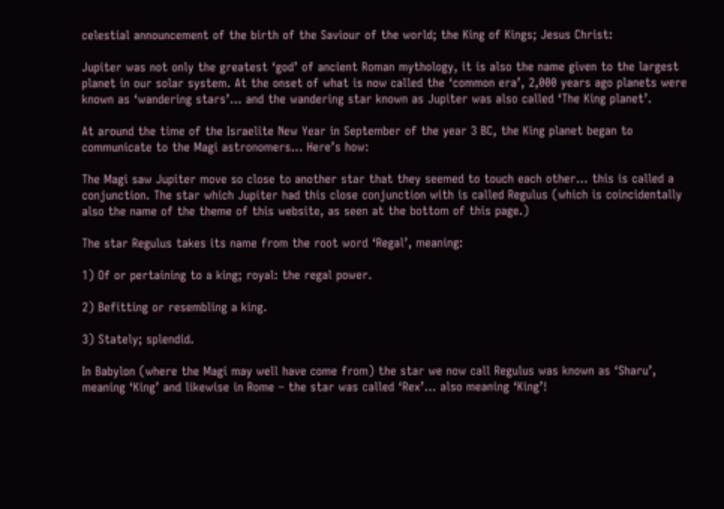celestial announcement of the birth of the Saviour of the world; the King of Kings; Jesus Christ:

Jupiter was not only the greatest ‘god’ of ancient Roman mythology, it is also the name given to the largest planet in our solar system. At the onset of what is now called the ‘common era’, 2,000 years ago planets were known as ‘wandering stars’… and the wandering star known as Jupiter was also called ‘The King planet’.

At around the time of the Israelite New Year in September of the year 3 BC, the King planet began to communicate to the Magi astronomers… Here’s how:

The Magi saw Jupiter move so close to another star that they seemed to touch each other… this is called a conjunction. The star which Jupiter had this close conjunction with is called Regulus (which is coincidentally also the name of the theme of this website, as seen at the bottom of this page.)

The star Regulus takes its name from the root word ‘Regal’, meaning:

1) Of or pertaining to a king; royal: the regal power.

2) Befitting or resembling a king.

3) Stately; splendid.

In Babylon (where the Magi may well have come from) the star we now call Regulus was known as ‘Sharu’, meaning ‘King’ and likewise in Rome – the star was called ‘Rex’… also meaning ‘King’!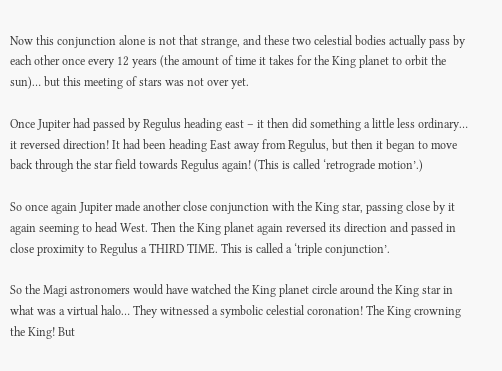Now this conjunction alone is not that strange, and these two celestial bodies actually pass by each other once every 12 years (the amount of time it takes for the King planet to orbit the sun)… but this meeting of stars was not over yet.

Once Jupiter had passed by Regulus heading east – it then did something a little less ordinary… it reversed direction! It had been heading East away from Regulus, but then it began to move back through the star field towards Regulus again! (This is called ‘retrograde motion’.)

So once again Jupiter made another close conjunction with the King star, passing close by it again seeming to head West. Then the King planet again reversed its direction and passed in close proximity to Regulus a THIRD TIME. This is called a ‘triple conjunction’.

So the Magi astronomers would have watched the King planet circle around the King star in what was a virtual halo… They witnessed a symbolic celestial coronation! The King crowning the King! But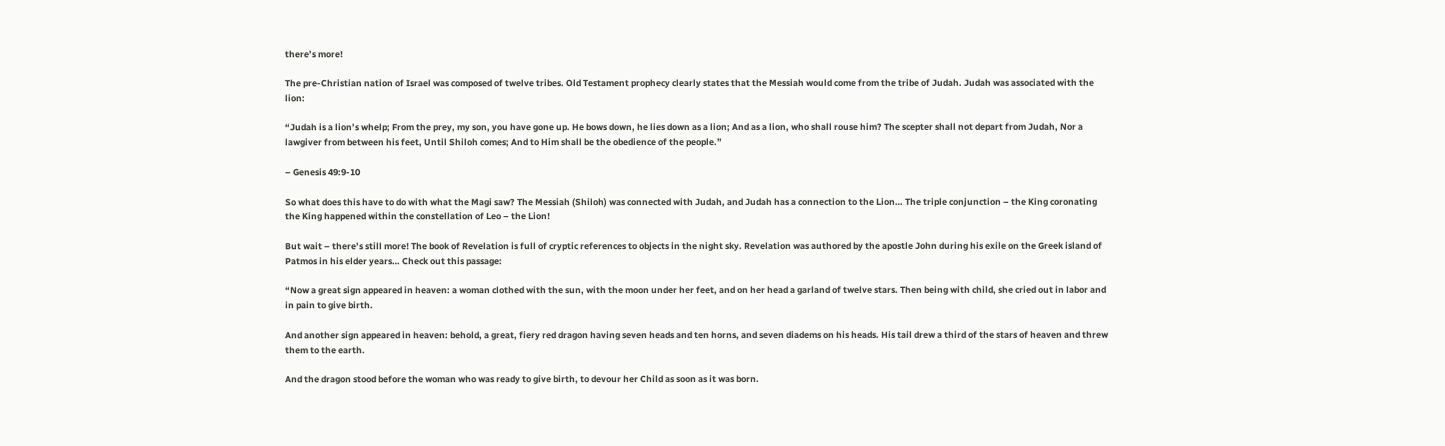there’s more!

The pre-Christian nation of Israel was composed of twelve tribes. Old Testament prophecy clearly states that the Messiah would come from the tribe of Judah. Judah was associated with the lion:

“Judah is a lion’s whelp; From the prey, my son, you have gone up. He bows down, he lies down as a lion; And as a lion, who shall rouse him? The scepter shall not depart from Judah, Nor a lawgiver from between his feet, Until Shiloh comes; And to Him shall be the obedience of the people.”

– Genesis 49:9-10

So what does this have to do with what the Magi saw? The Messiah (Shiloh) was connected with Judah, and Judah has a connection to the Lion… The triple conjunction – the King coronating the King happened within the constellation of Leo – the Lion!

But wait – there’s still more! The book of Revelation is full of cryptic references to objects in the night sky. Revelation was authored by the apostle John during his exile on the Greek island of Patmos in his elder years… Check out this passage:

“Now a great sign appeared in heaven: a woman clothed with the sun, with the moon under her feet, and on her head a garland of twelve stars. Then being with child, she cried out in labor and in pain to give birth.

And another sign appeared in heaven: behold, a great, fiery red dragon having seven heads and ten horns, and seven diadems on his heads. His tail drew a third of the stars of heaven and threw them to the earth.

And the dragon stood before the woman who was ready to give birth, to devour her Child as soon as it was born.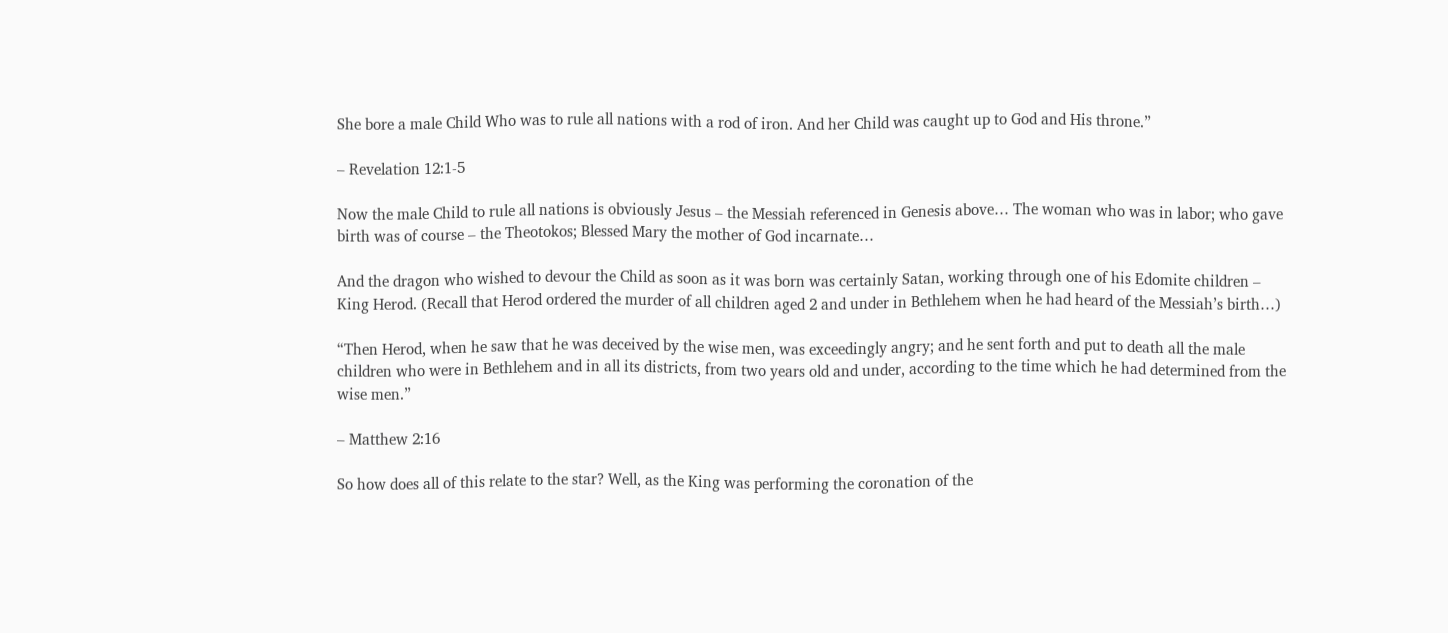She bore a male Child Who was to rule all nations with a rod of iron. And her Child was caught up to God and His throne.”

– Revelation 12:1-5

Now the male Child to rule all nations is obviously Jesus – the Messiah referenced in Genesis above… The woman who was in labor; who gave birth was of course – the Theotokos; Blessed Mary the mother of God incarnate…

And the dragon who wished to devour the Child as soon as it was born was certainly Satan, working through one of his Edomite children – King Herod. (Recall that Herod ordered the murder of all children aged 2 and under in Bethlehem when he had heard of the Messiah’s birth…)

“Then Herod, when he saw that he was deceived by the wise men, was exceedingly angry; and he sent forth and put to death all the male children who were in Bethlehem and in all its districts, from two years old and under, according to the time which he had determined from the wise men.”

– Matthew 2:16

So how does all of this relate to the star? Well, as the King was performing the coronation of the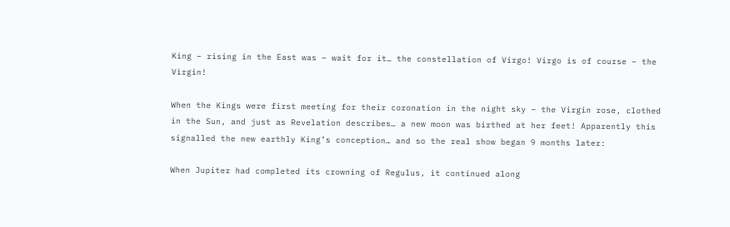King – rising in the East was – wait for it… the constellation of Virgo! Virgo is of course – the Virgin!

When the Kings were first meeting for their coronation in the night sky – the Virgin rose, clothed in the Sun, and just as Revelation describes… a new moon was birthed at her feet! Apparently this signalled the new earthly King’s conception… and so the real show began 9 months later:

When Jupiter had completed its crowning of Regulus, it continued along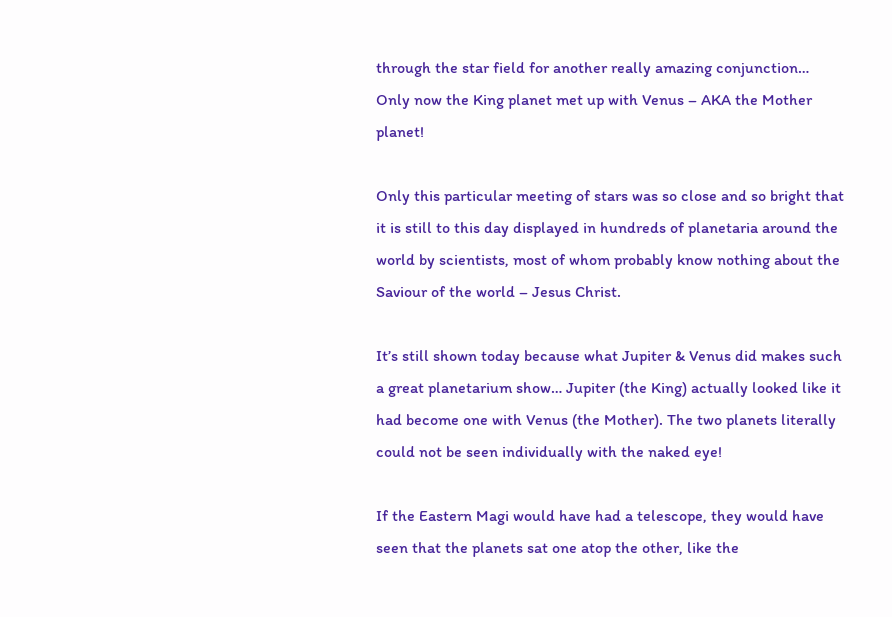through the star field for another really amazing conjunction… Only now the King planet met up with Venus – AKA the Mother planet!

Only this particular meeting of stars was so close and so bright that it is still to this day displayed in hundreds of planetaria around the world by scientists, most of whom probably know nothing about the Saviour of the world – Jesus Christ.

It’s still shown today because what Jupiter & Venus did makes such a great planetarium show… Jupiter (the King) actually looked like it had become one with Venus (the Mother). The two planets literally could not be seen individually with the naked eye!

If the Eastern Magi would have had a telescope, they would have seen that the planets sat one atop the other, like the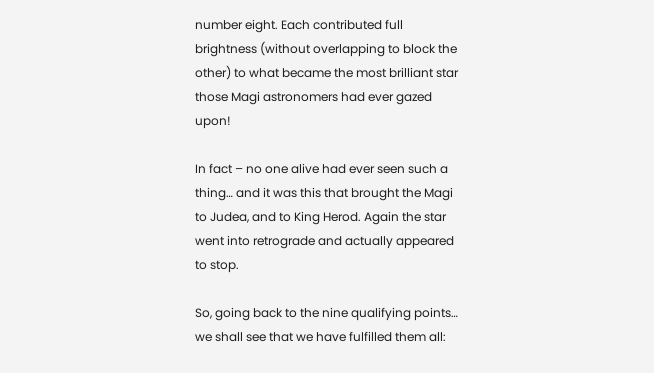number eight. Each contributed full brightness (without overlapping to block the other) to what became the most brilliant star those Magi astronomers had ever gazed upon!

In fact – no one alive had ever seen such a thing… and it was this that brought the Magi to Judea, and to King Herod. Again the star went into retrograde and actually appeared to stop.

So, going back to the nine qualifying points… we shall see that we have fulfilled them all: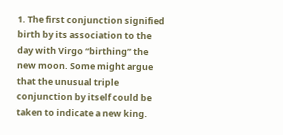1. The first conjunction signified birth by its association to the day with Virgo “birthing” the new moon. Some might argue that the unusual triple conjunction by itself could be taken to indicate a new king.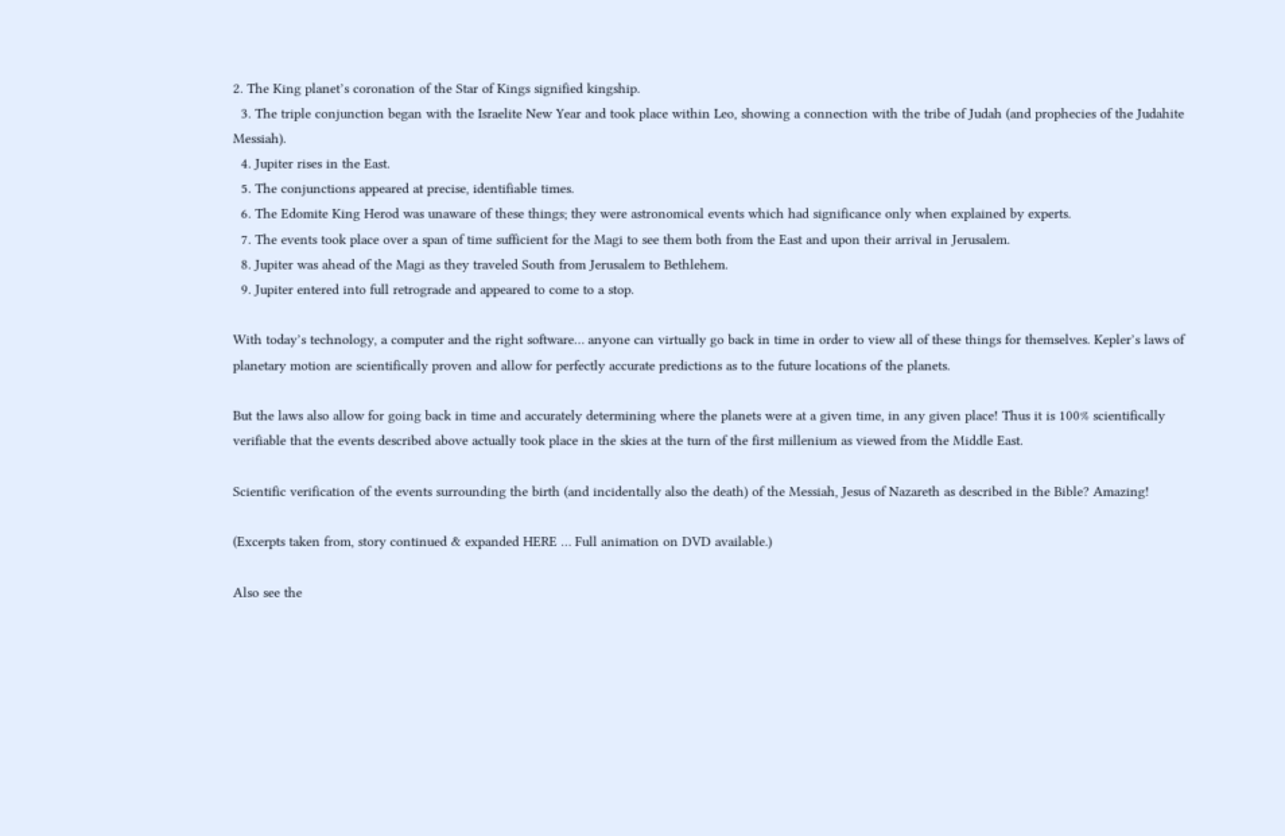2. The King planet’s coronation of the Star of Kings signified kingship.
  3. The triple conjunction began with the Israelite New Year and took place within Leo, showing a connection with the tribe of Judah (and prophecies of the Judahite Messiah).
  4. Jupiter rises in the East.
  5. The conjunctions appeared at precise, identifiable times.
  6. The Edomite King Herod was unaware of these things; they were astronomical events which had significance only when explained by experts.
  7. The events took place over a span of time sufficient for the Magi to see them both from the East and upon their arrival in Jerusalem.
  8. Jupiter was ahead of the Magi as they traveled South from Jerusalem to Bethlehem.
  9. Jupiter entered into full retrograde and appeared to come to a stop.

With today’s technology, a computer and the right software… anyone can virtually go back in time in order to view all of these things for themselves. Kepler’s laws of planetary motion are scientifically proven and allow for perfectly accurate predictions as to the future locations of the planets.

But the laws also allow for going back in time and accurately determining where the planets were at a given time, in any given place! Thus it is 100% scientifically verifiable that the events described above actually took place in the skies at the turn of the first millenium as viewed from the Middle East.

Scientific verification of the events surrounding the birth (and incidentally also the death) of the Messiah, Jesus of Nazareth as described in the Bible? Amazing!

(Excerpts taken from, story continued & expanded HERE … Full animation on DVD available.)

Also see the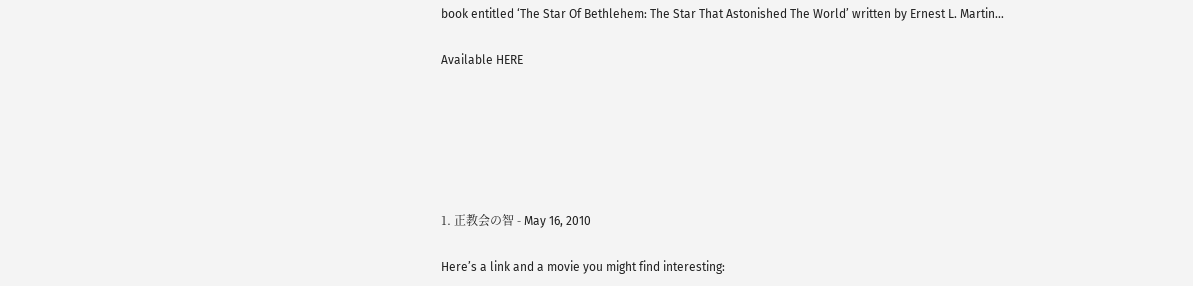book entitled ‘The Star Of Bethlehem: The Star That Astonished The World’ written by Ernest L. Martin…

Available HERE






1. 正教会の智 - May 16, 2010

Here’s a link and a movie you might find interesting: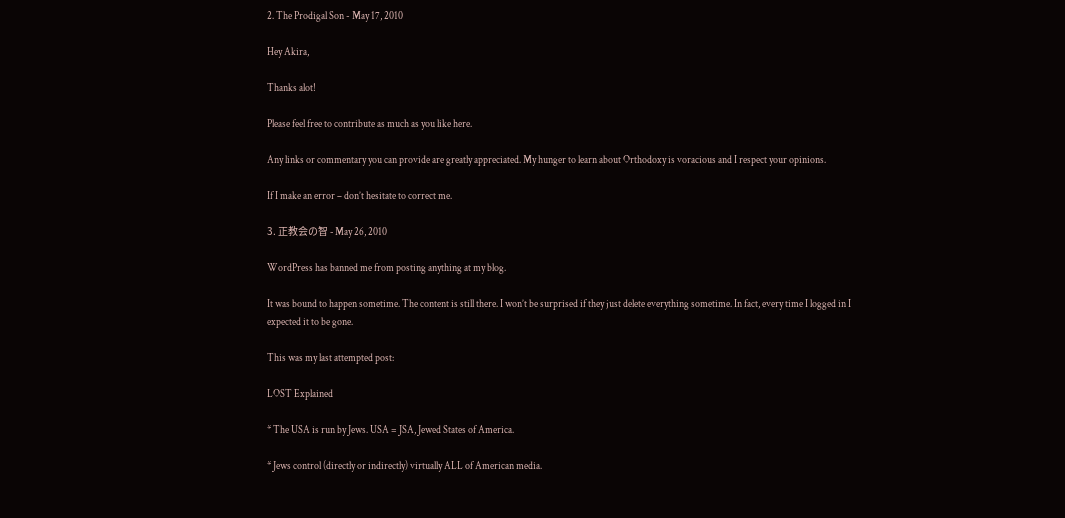2. The Prodigal Son - May 17, 2010

Hey Akira,

Thanks alot!

Please feel free to contribute as much as you like here.

Any links or commentary you can provide are greatly appreciated. My hunger to learn about Orthodoxy is voracious and I respect your opinions.

If I make an error – don’t hesitate to correct me.

3. 正教会の智 - May 26, 2010

WordPress has banned me from posting anything at my blog.

It was bound to happen sometime. The content is still there. I won’t be surprised if they just delete everything sometime. In fact, every time I logged in I expected it to be gone.

This was my last attempted post:

LOST Explained

* The USA is run by Jews. USA = JSA, Jewed States of America.

* Jews control (directly or indirectly) virtually ALL of American media.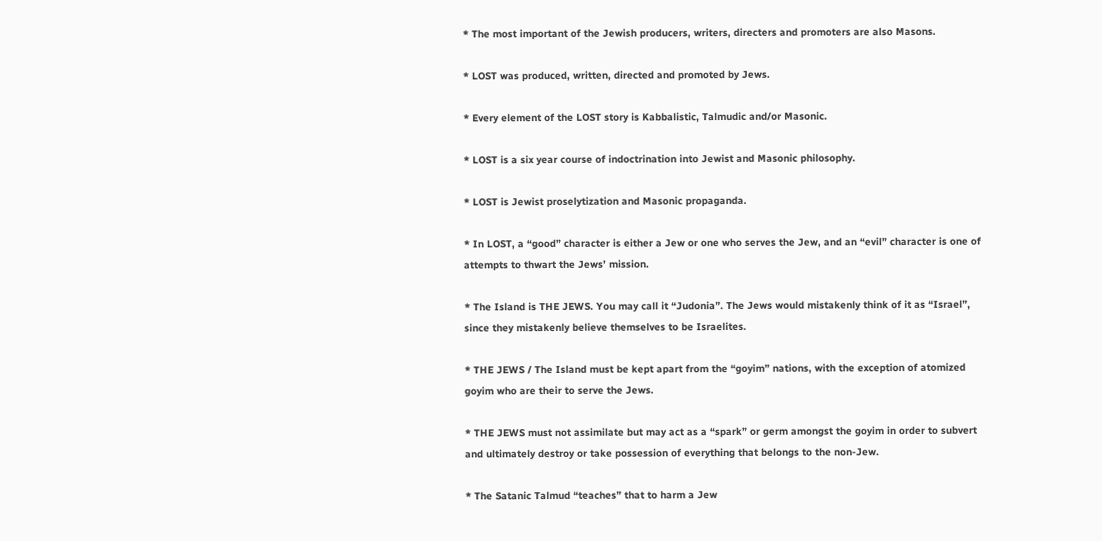* The most important of the Jewish producers, writers, directers and promoters are also Masons.

* LOST was produced, written, directed and promoted by Jews.

* Every element of the LOST story is Kabbalistic, Talmudic and/or Masonic.

* LOST is a six year course of indoctrination into Jewist and Masonic philosophy.

* LOST is Jewist proselytization and Masonic propaganda.

* In LOST, a “good” character is either a Jew or one who serves the Jew, and an “evil” character is one of attempts to thwart the Jews’ mission.

* The Island is THE JEWS. You may call it “Judonia”. The Jews would mistakenly think of it as “Israel”, since they mistakenly believe themselves to be Israelites.

* THE JEWS / The Island must be kept apart from the “goyim” nations, with the exception of atomized goyim who are their to serve the Jews.

* THE JEWS must not assimilate but may act as a “spark” or germ amongst the goyim in order to subvert and ultimately destroy or take possession of everything that belongs to the non-Jew.

* The Satanic Talmud “teaches” that to harm a Jew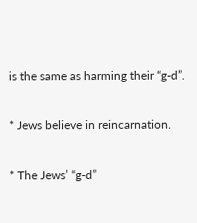is the same as harming their “g-d”.

* Jews believe in reincarnation.

* The Jews’ “g-d”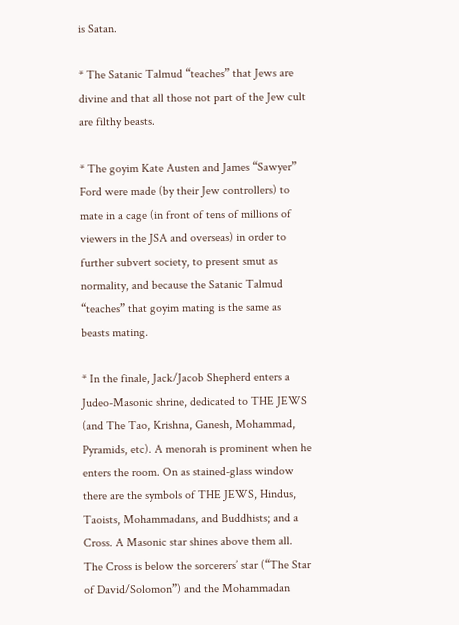is Satan.

* The Satanic Talmud “teaches” that Jews are divine and that all those not part of the Jew cult are filthy beasts.

* The goyim Kate Austen and James “Sawyer” Ford were made (by their Jew controllers) to mate in a cage (in front of tens of millions of viewers in the JSA and overseas) in order to further subvert society, to present smut as normality, and because the Satanic Talmud “teaches” that goyim mating is the same as beasts mating.

* In the finale, Jack/Jacob Shepherd enters a Judeo-Masonic shrine, dedicated to THE JEWS (and The Tao, Krishna, Ganesh, Mohammad, Pyramids, etc). A menorah is prominent when he enters the room. On as stained-glass window there are the symbols of THE JEWS, Hindus, Taoists, Mohammadans, and Buddhists; and a Cross. A Masonic star shines above them all. The Cross is below the sorcerers’ star (“The Star of David/Solomon”) and the Mohammadan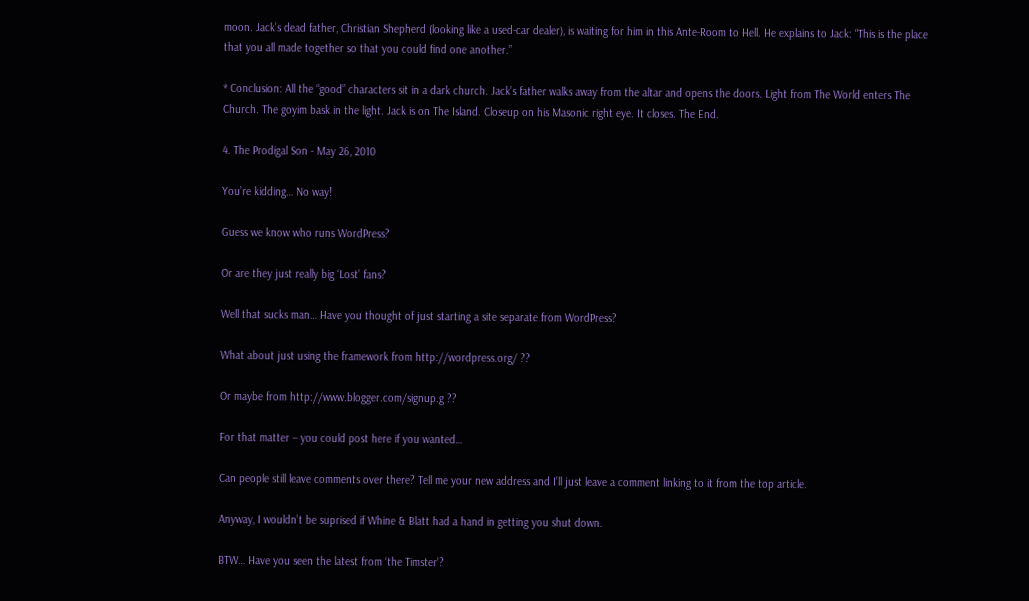moon. Jack’s dead father, Christian Shepherd (looking like a used-car dealer), is waiting for him in this Ante-Room to Hell. He explains to Jack: “This is the place that you all made together so that you could find one another.”

* Conclusion: All the “good” characters sit in a dark church. Jack’s father walks away from the altar and opens the doors. Light from The World enters The Church. The goyim bask in the light. Jack is on The Island. Closeup on his Masonic right eye. It closes. The End.

4. The Prodigal Son - May 26, 2010

You’re kidding… No way!

Guess we know who runs WordPress?

Or are they just really big ‘Lost’ fans?

Well that sucks man… Have you thought of just starting a site separate from WordPress?

What about just using the framework from http://wordpress.org/ ??

Or maybe from http://www.blogger.com/signup.g ??

For that matter – you could post here if you wanted…

Can people still leave comments over there? Tell me your new address and I’ll just leave a comment linking to it from the top article.

Anyway, I wouldn’t be suprised if Whine & Blatt had a hand in getting you shut down.

BTW… Have you seen the latest from ‘the Timster’?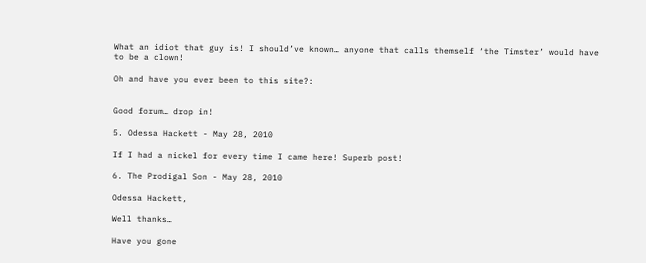What an idiot that guy is! I should’ve known… anyone that calls themself ‘the Timster’ would have to be a clown!

Oh and have you ever been to this site?:


Good forum… drop in!

5. Odessa Hackett - May 28, 2010

If I had a nickel for every time I came here! Superb post!

6. The Prodigal Son - May 28, 2010

Odessa Hackett,

Well thanks…

Have you gone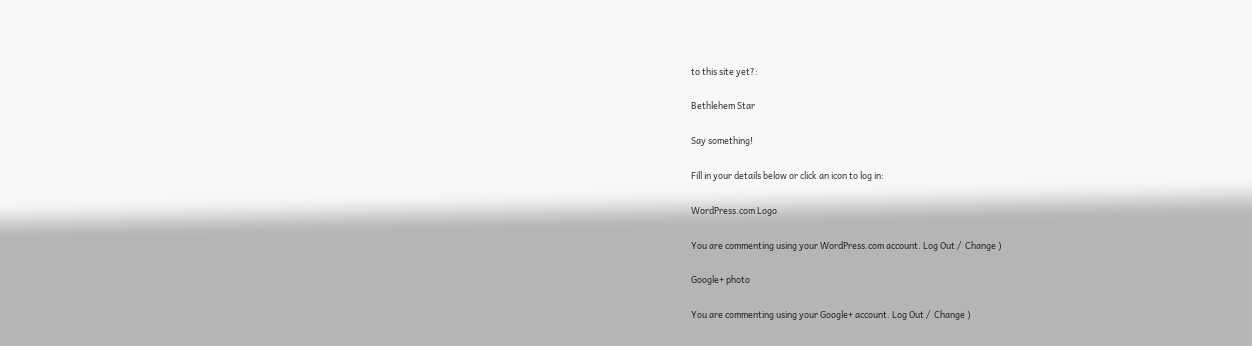to this site yet?:

Bethlehem Star

Say something!

Fill in your details below or click an icon to log in:

WordPress.com Logo

You are commenting using your WordPress.com account. Log Out /  Change )

Google+ photo

You are commenting using your Google+ account. Log Out /  Change )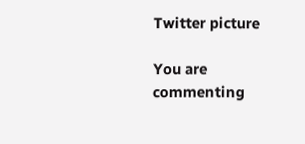Twitter picture

You are commenting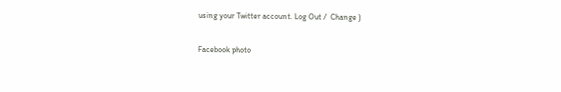using your Twitter account. Log Out /  Change )

Facebook photo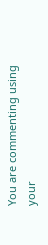You are commenting using your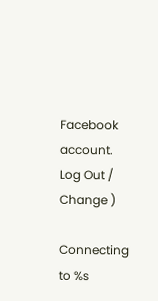Facebook account. Log Out /  Change )

Connecting to %s